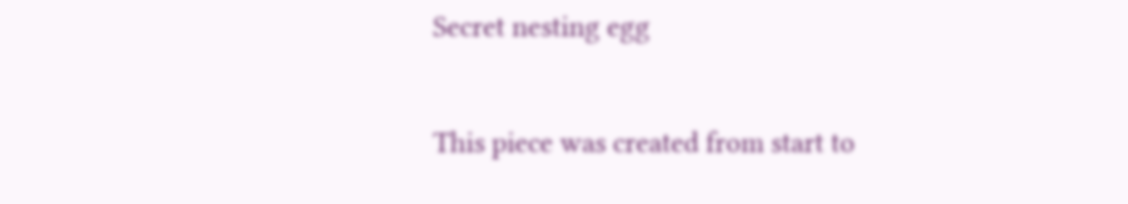Secret nesting egg

This piece was created from start to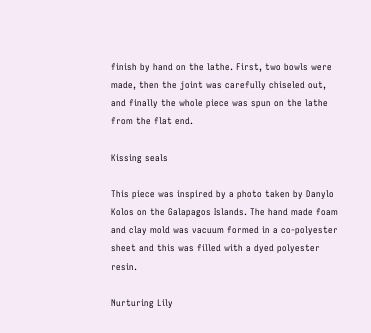finish by hand on the lathe. First, two bowls were made, then the joint was carefully chiseled out, and finally the whole piece was spun on the lathe from the flat end.

Kissing seals

This piece was inspired by a photo taken by Danylo Kolos on the Galapagos Islands. The hand made foam and clay mold was vacuum formed in a co-polyester sheet and this was filled with a dyed polyester resin.

Nurturing Lily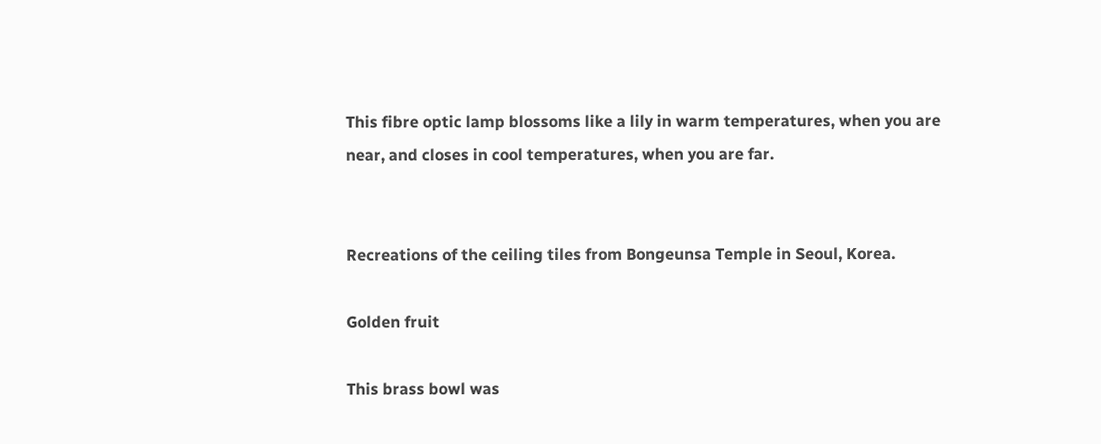This fibre optic lamp blossoms like a lily in warm temperatures, when you are near, and closes in cool temperatures, when you are far.


Recreations of the ceiling tiles from Bongeunsa Temple in Seoul, Korea.

Golden fruit

This brass bowl was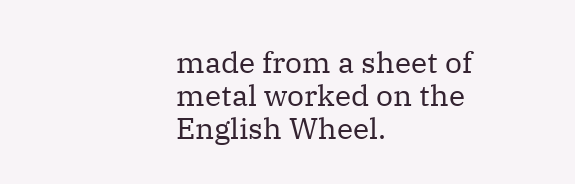made from a sheet of metal worked on the English Wheel.